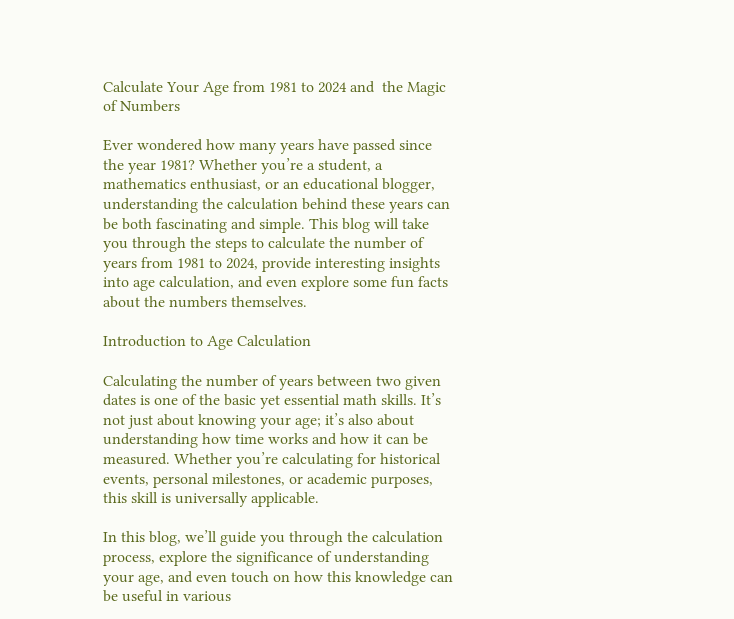Calculate Your Age from 1981 to 2024 and  the Magic of Numbers

Ever wondered how many years have passed since the year 1981? Whether you’re a student, a mathematics enthusiast, or an educational blogger, understanding the calculation behind these years can be both fascinating and simple. This blog will take you through the steps to calculate the number of years from 1981 to 2024, provide interesting insights into age calculation, and even explore some fun facts about the numbers themselves.

Introduction to Age Calculation

Calculating the number of years between two given dates is one of the basic yet essential math skills. It’s not just about knowing your age; it’s also about understanding how time works and how it can be measured. Whether you’re calculating for historical events, personal milestones, or academic purposes, this skill is universally applicable.

In this blog, we’ll guide you through the calculation process, explore the significance of understanding your age, and even touch on how this knowledge can be useful in various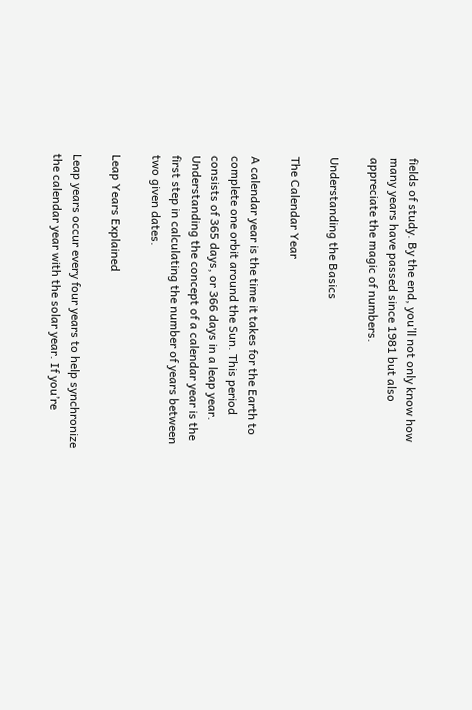fields of study. By the end, you’ll not only know how many years have passed since 1981 but also appreciate the magic of numbers.

Understanding the Basics

The Calendar Year

A calendar year is the time it takes for the Earth to complete one orbit around the Sun. This period consists of 365 days, or 366 days in a leap year. Understanding the concept of a calendar year is the first step in calculating the number of years between two given dates.

Leap Years Explained

Leap years occur every four years to help synchronize the calendar year with the solar year. If you’re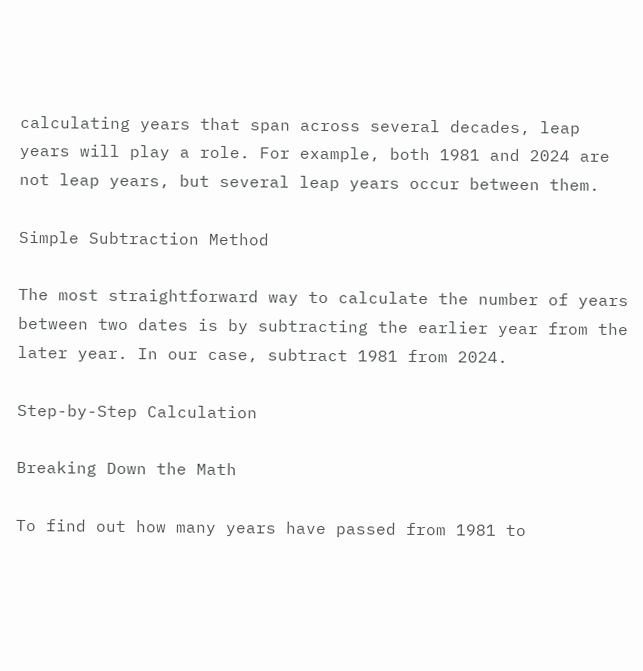calculating years that span across several decades, leap years will play a role. For example, both 1981 and 2024 are not leap years, but several leap years occur between them.

Simple Subtraction Method

The most straightforward way to calculate the number of years between two dates is by subtracting the earlier year from the later year. In our case, subtract 1981 from 2024.

Step-by-Step Calculation

Breaking Down the Math

To find out how many years have passed from 1981 to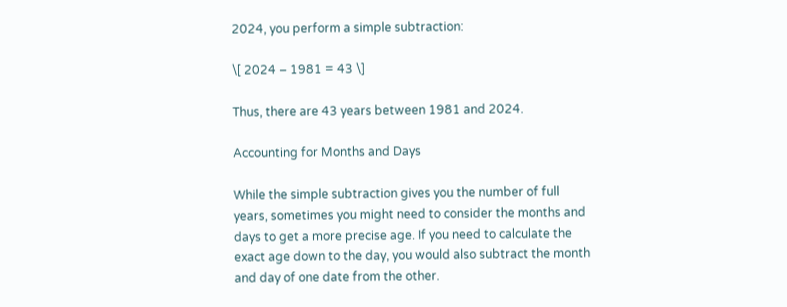2024, you perform a simple subtraction:

\[ 2024 – 1981 = 43 \]

Thus, there are 43 years between 1981 and 2024.

Accounting for Months and Days

While the simple subtraction gives you the number of full years, sometimes you might need to consider the months and days to get a more precise age. If you need to calculate the exact age down to the day, you would also subtract the month and day of one date from the other.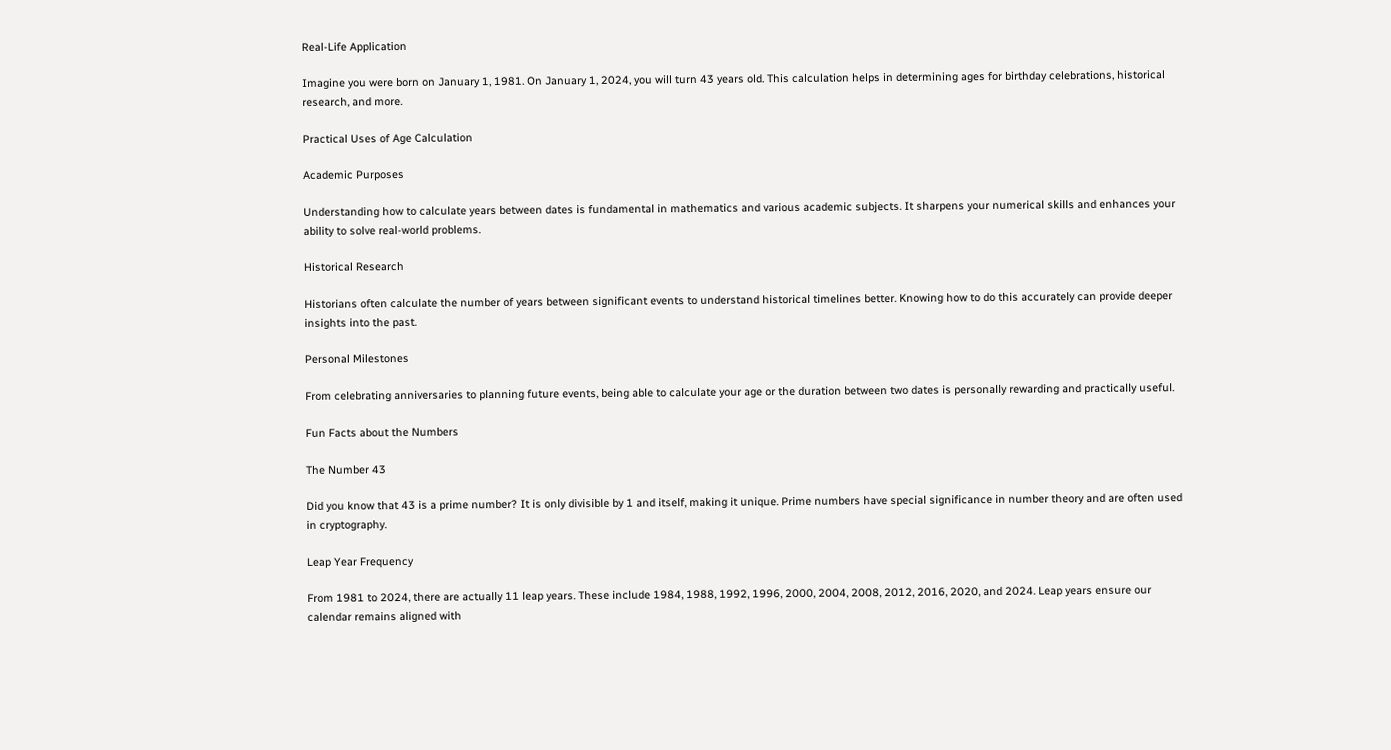Real-Life Application

Imagine you were born on January 1, 1981. On January 1, 2024, you will turn 43 years old. This calculation helps in determining ages for birthday celebrations, historical research, and more.

Practical Uses of Age Calculation

Academic Purposes

Understanding how to calculate years between dates is fundamental in mathematics and various academic subjects. It sharpens your numerical skills and enhances your ability to solve real-world problems.

Historical Research

Historians often calculate the number of years between significant events to understand historical timelines better. Knowing how to do this accurately can provide deeper insights into the past.

Personal Milestones

From celebrating anniversaries to planning future events, being able to calculate your age or the duration between two dates is personally rewarding and practically useful.

Fun Facts about the Numbers

The Number 43

Did you know that 43 is a prime number? It is only divisible by 1 and itself, making it unique. Prime numbers have special significance in number theory and are often used in cryptography.

Leap Year Frequency

From 1981 to 2024, there are actually 11 leap years. These include 1984, 1988, 1992, 1996, 2000, 2004, 2008, 2012, 2016, 2020, and 2024. Leap years ensure our calendar remains aligned with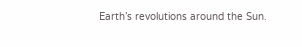Earth’s revolutions around the Sun.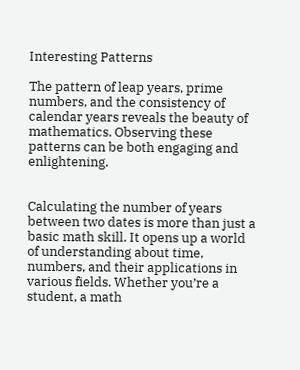Interesting Patterns

The pattern of leap years, prime numbers, and the consistency of calendar years reveals the beauty of mathematics. Observing these patterns can be both engaging and enlightening.


Calculating the number of years between two dates is more than just a basic math skill. It opens up a world of understanding about time, numbers, and their applications in various fields. Whether you’re a student, a math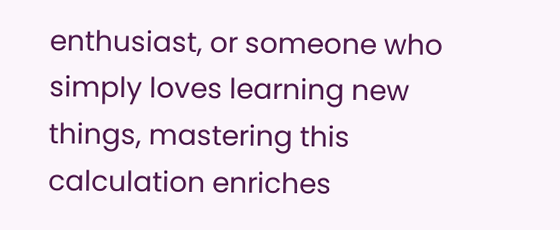enthusiast, or someone who simply loves learning new things, mastering this calculation enriches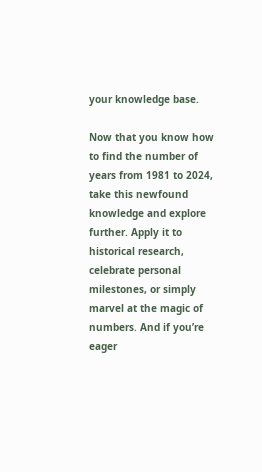your knowledge base.

Now that you know how to find the number of years from 1981 to 2024, take this newfound knowledge and explore further. Apply it to historical research, celebrate personal milestones, or simply marvel at the magic of numbers. And if you’re eager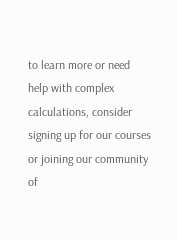to learn more or need help with complex calculations, consider signing up for our courses or joining our community of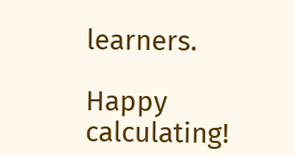learners.

Happy calculating!